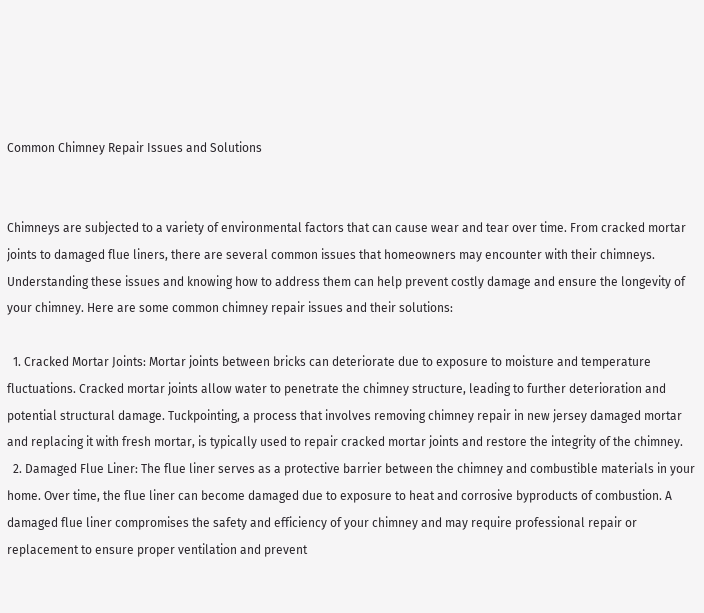Common Chimney Repair Issues and Solutions


Chimneys are subjected to a variety of environmental factors that can cause wear and tear over time. From cracked mortar joints to damaged flue liners, there are several common issues that homeowners may encounter with their chimneys. Understanding these issues and knowing how to address them can help prevent costly damage and ensure the longevity of your chimney. Here are some common chimney repair issues and their solutions:

  1. Cracked Mortar Joints: Mortar joints between bricks can deteriorate due to exposure to moisture and temperature fluctuations. Cracked mortar joints allow water to penetrate the chimney structure, leading to further deterioration and potential structural damage. Tuckpointing, a process that involves removing chimney repair in new jersey damaged mortar and replacing it with fresh mortar, is typically used to repair cracked mortar joints and restore the integrity of the chimney.
  2. Damaged Flue Liner: The flue liner serves as a protective barrier between the chimney and combustible materials in your home. Over time, the flue liner can become damaged due to exposure to heat and corrosive byproducts of combustion. A damaged flue liner compromises the safety and efficiency of your chimney and may require professional repair or replacement to ensure proper ventilation and prevent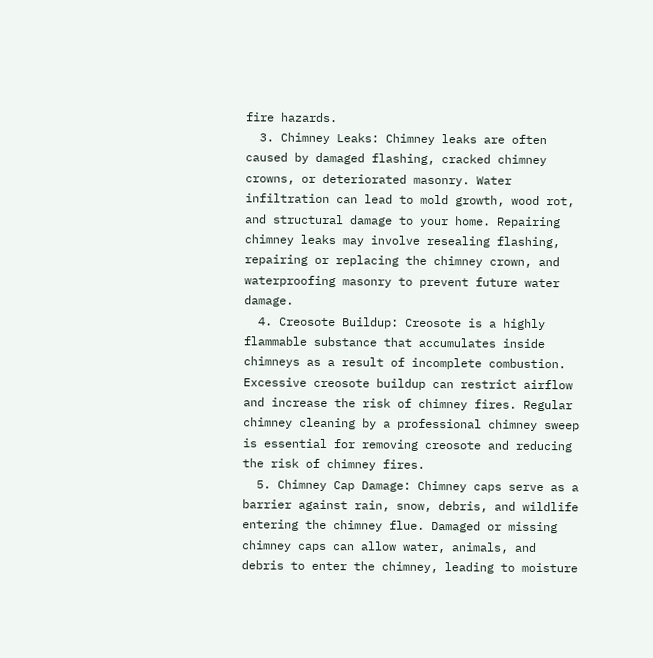fire hazards.
  3. Chimney Leaks: Chimney leaks are often caused by damaged flashing, cracked chimney crowns, or deteriorated masonry. Water infiltration can lead to mold growth, wood rot, and structural damage to your home. Repairing chimney leaks may involve resealing flashing, repairing or replacing the chimney crown, and waterproofing masonry to prevent future water damage.
  4. Creosote Buildup: Creosote is a highly flammable substance that accumulates inside chimneys as a result of incomplete combustion. Excessive creosote buildup can restrict airflow and increase the risk of chimney fires. Regular chimney cleaning by a professional chimney sweep is essential for removing creosote and reducing the risk of chimney fires.
  5. Chimney Cap Damage: Chimney caps serve as a barrier against rain, snow, debris, and wildlife entering the chimney flue. Damaged or missing chimney caps can allow water, animals, and debris to enter the chimney, leading to moisture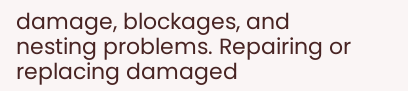damage, blockages, and nesting problems. Repairing or replacing damaged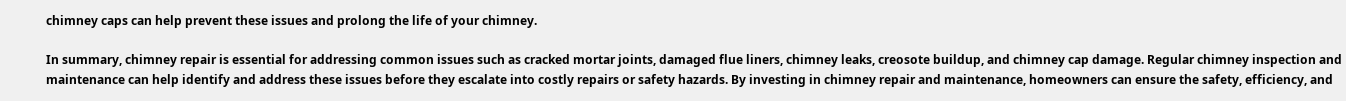chimney caps can help prevent these issues and prolong the life of your chimney.

In summary, chimney repair is essential for addressing common issues such as cracked mortar joints, damaged flue liners, chimney leaks, creosote buildup, and chimney cap damage. Regular chimney inspection and maintenance can help identify and address these issues before they escalate into costly repairs or safety hazards. By investing in chimney repair and maintenance, homeowners can ensure the safety, efficiency, and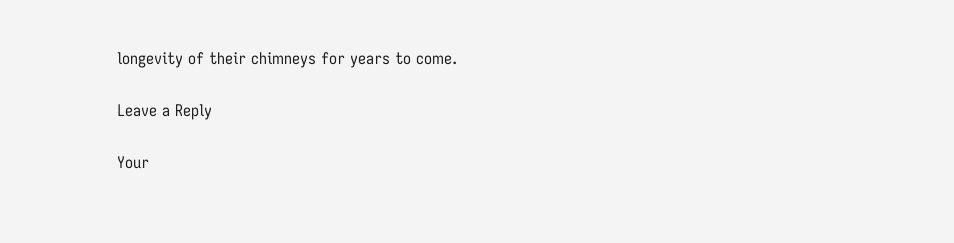longevity of their chimneys for years to come.

Leave a Reply

Your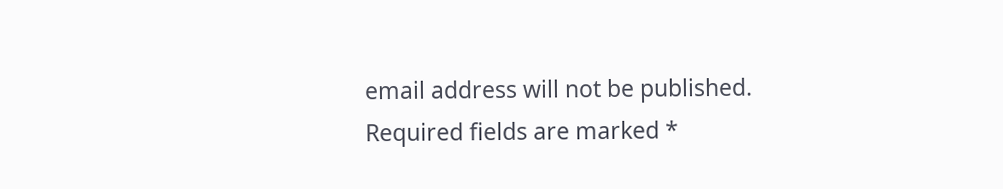email address will not be published. Required fields are marked *